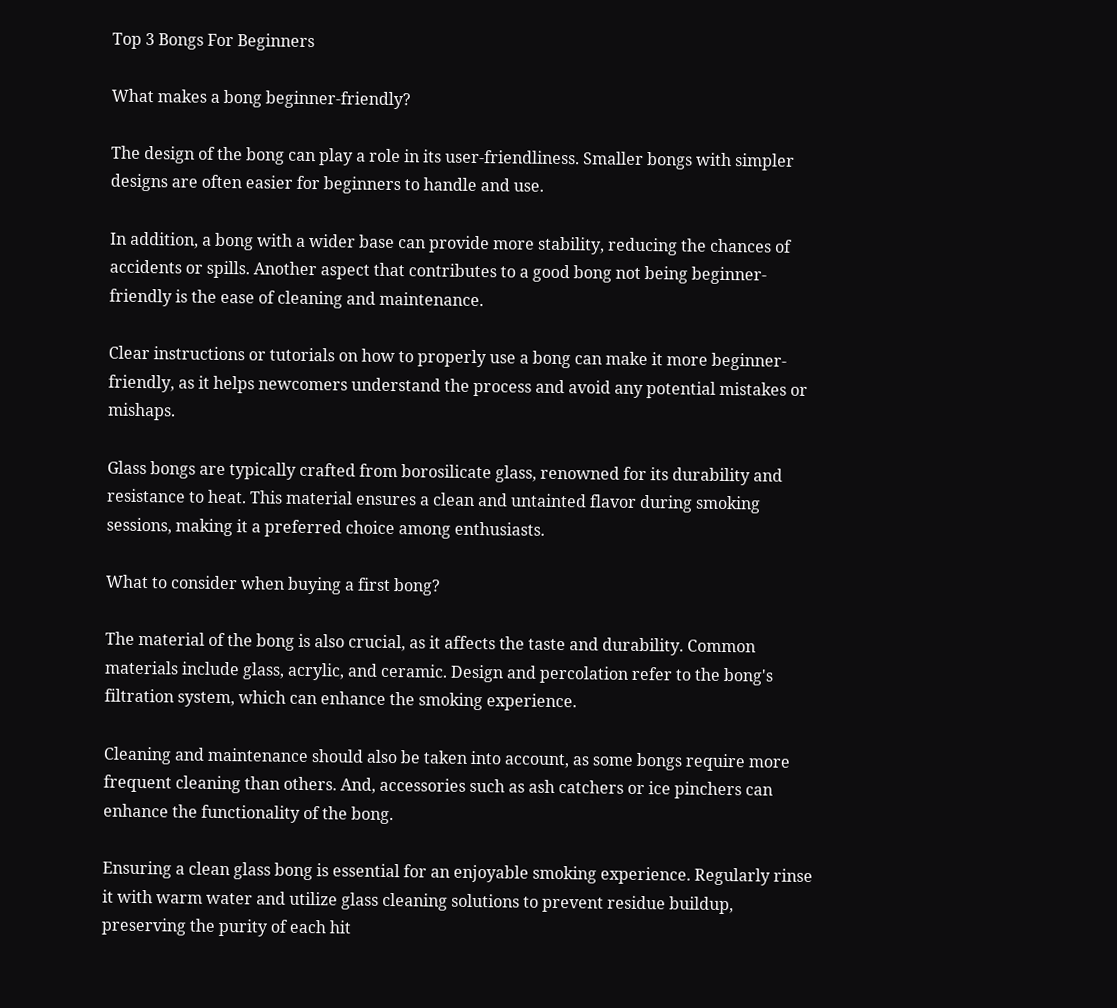Top 3 Bongs For Beginners

What makes a bong beginner-friendly?

The design of the bong can play a role in its user-friendliness. Smaller bongs with simpler designs are often easier for beginners to handle and use.

In addition, a bong with a wider base can provide more stability, reducing the chances of accidents or spills. Another aspect that contributes to a good bong not being beginner-friendly is the ease of cleaning and maintenance.

Clear instructions or tutorials on how to properly use a bong can make it more beginner-friendly, as it helps newcomers understand the process and avoid any potential mistakes or mishaps.

Glass bongs are typically crafted from borosilicate glass, renowned for its durability and resistance to heat. This material ensures a clean and untainted flavor during smoking sessions, making it a preferred choice among enthusiasts.

What to consider when buying a first bong?

The material of the bong is also crucial, as it affects the taste and durability. Common materials include glass, acrylic, and ceramic. Design and percolation refer to the bong's filtration system, which can enhance the smoking experience.

Cleaning and maintenance should also be taken into account, as some bongs require more frequent cleaning than others. And, accessories such as ash catchers or ice pinchers can enhance the functionality of the bong.

Ensuring a clean glass bong is essential for an enjoyable smoking experience. Regularly rinse it with warm water and utilize glass cleaning solutions to prevent residue buildup, preserving the purity of each hit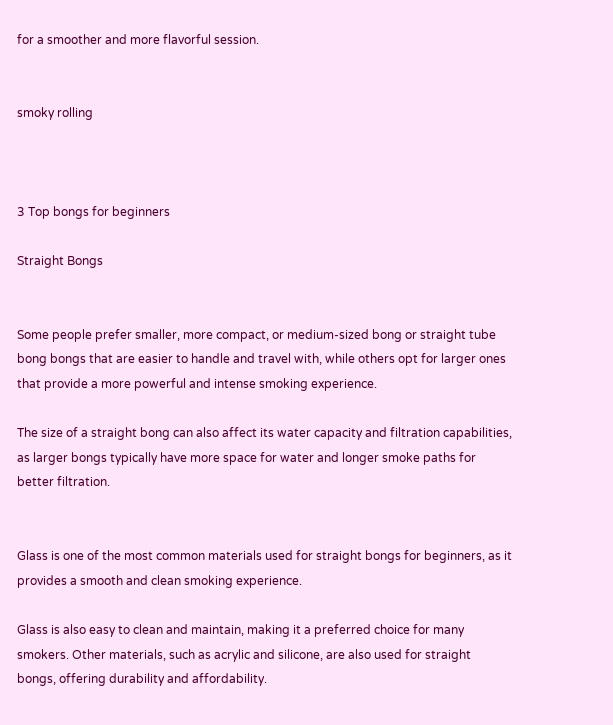for a smoother and more flavorful session.


smoky rolling



3 Top bongs for beginners

Straight Bongs


Some people prefer smaller, more compact, or medium-sized bong or straight tube bong bongs that are easier to handle and travel with, while others opt for larger ones that provide a more powerful and intense smoking experience.

The size of a straight bong can also affect its water capacity and filtration capabilities, as larger bongs typically have more space for water and longer smoke paths for better filtration.


Glass is one of the most common materials used for straight bongs for beginners, as it provides a smooth and clean smoking experience.

Glass is also easy to clean and maintain, making it a preferred choice for many smokers. Other materials, such as acrylic and silicone, are also used for straight bongs, offering durability and affordability.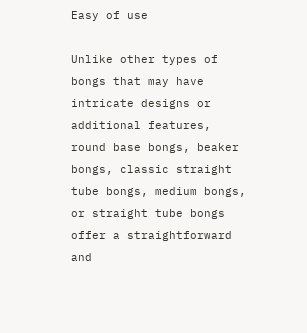Easy of use

Unlike other types of bongs that may have intricate designs or additional features, round base bongs, beaker bongs, classic straight tube bongs, medium bongs, or straight tube bongs offer a straightforward and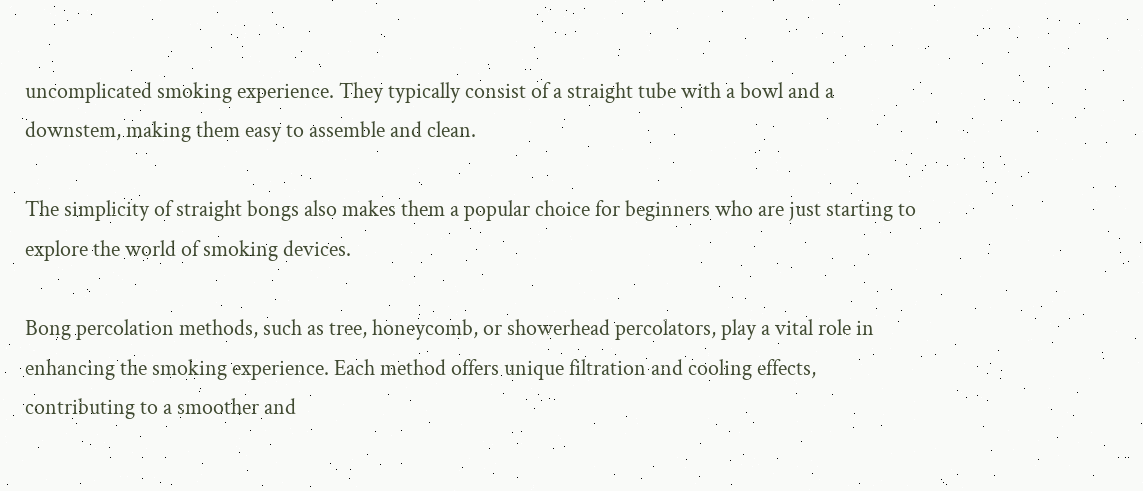uncomplicated smoking experience. They typically consist of a straight tube with a bowl and a downstem, making them easy to assemble and clean.

The simplicity of straight bongs also makes them a popular choice for beginners who are just starting to explore the world of smoking devices.

Bong percolation methods, such as tree, honeycomb, or showerhead percolators, play a vital role in enhancing the smoking experience. Each method offers unique filtration and cooling effects, contributing to a smoother and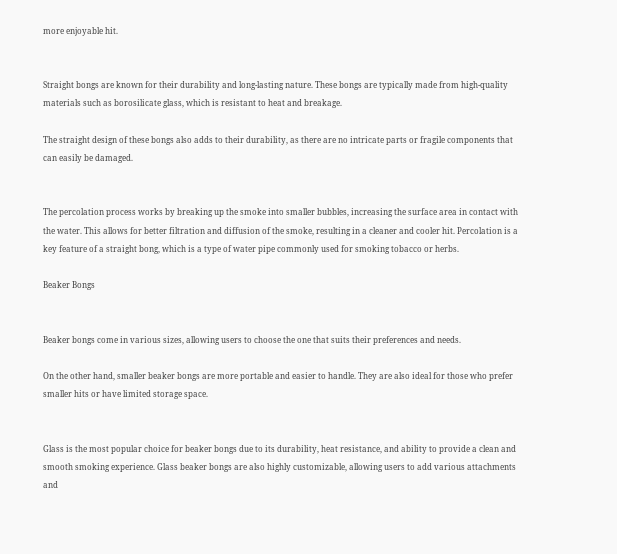more enjoyable hit.


Straight bongs are known for their durability and long-lasting nature. These bongs are typically made from high-quality materials such as borosilicate glass, which is resistant to heat and breakage.

The straight design of these bongs also adds to their durability, as there are no intricate parts or fragile components that can easily be damaged.


The percolation process works by breaking up the smoke into smaller bubbles, increasing the surface area in contact with the water. This allows for better filtration and diffusion of the smoke, resulting in a cleaner and cooler hit. Percolation is a key feature of a straight bong, which is a type of water pipe commonly used for smoking tobacco or herbs.

Beaker Bongs


Beaker bongs come in various sizes, allowing users to choose the one that suits their preferences and needs.

On the other hand, smaller beaker bongs are more portable and easier to handle. They are also ideal for those who prefer smaller hits or have limited storage space.


Glass is the most popular choice for beaker bongs due to its durability, heat resistance, and ability to provide a clean and smooth smoking experience. Glass beaker bongs are also highly customizable, allowing users to add various attachments and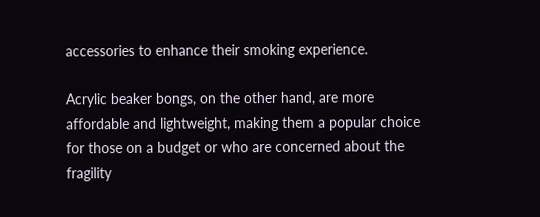accessories to enhance their smoking experience.

Acrylic beaker bongs, on the other hand, are more affordable and lightweight, making them a popular choice for those on a budget or who are concerned about the fragility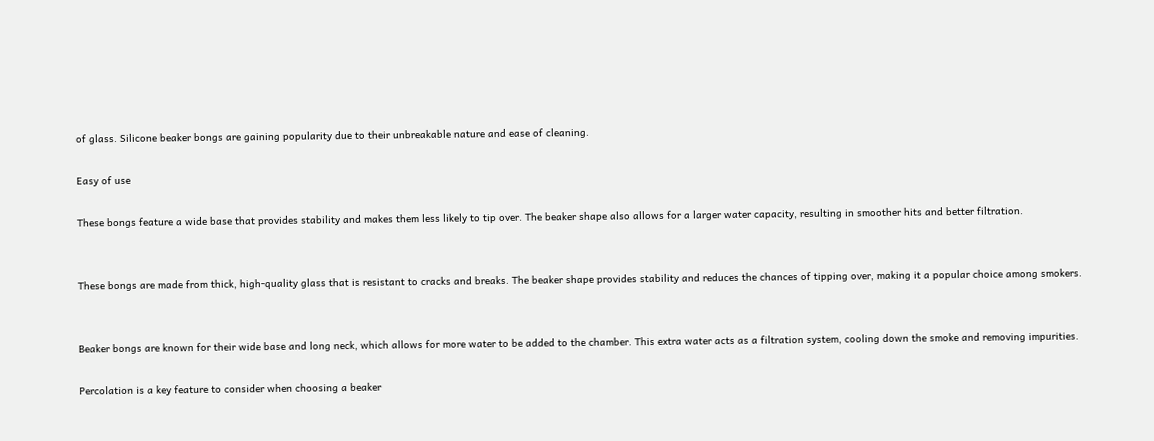of glass. Silicone beaker bongs are gaining popularity due to their unbreakable nature and ease of cleaning.

Easy of use

These bongs feature a wide base that provides stability and makes them less likely to tip over. The beaker shape also allows for a larger water capacity, resulting in smoother hits and better filtration.


These bongs are made from thick, high-quality glass that is resistant to cracks and breaks. The beaker shape provides stability and reduces the chances of tipping over, making it a popular choice among smokers.


Beaker bongs are known for their wide base and long neck, which allows for more water to be added to the chamber. This extra water acts as a filtration system, cooling down the smoke and removing impurities.

Percolation is a key feature to consider when choosing a beaker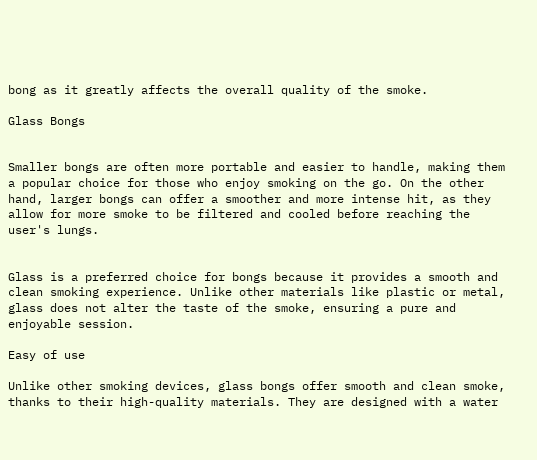bong as it greatly affects the overall quality of the smoke.

Glass Bongs


Smaller bongs are often more portable and easier to handle, making them a popular choice for those who enjoy smoking on the go. On the other hand, larger bongs can offer a smoother and more intense hit, as they allow for more smoke to be filtered and cooled before reaching the user's lungs.


Glass is a preferred choice for bongs because it provides a smooth and clean smoking experience. Unlike other materials like plastic or metal, glass does not alter the taste of the smoke, ensuring a pure and enjoyable session.

Easy of use

Unlike other smoking devices, glass bongs offer smooth and clean smoke, thanks to their high-quality materials. They are designed with a water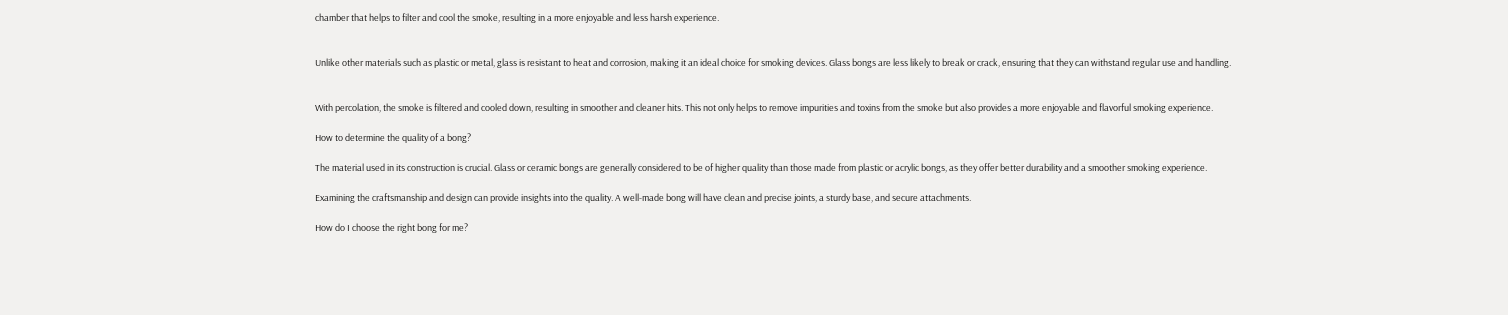chamber that helps to filter and cool the smoke, resulting in a more enjoyable and less harsh experience.


Unlike other materials such as plastic or metal, glass is resistant to heat and corrosion, making it an ideal choice for smoking devices. Glass bongs are less likely to break or crack, ensuring that they can withstand regular use and handling.


With percolation, the smoke is filtered and cooled down, resulting in smoother and cleaner hits. This not only helps to remove impurities and toxins from the smoke but also provides a more enjoyable and flavorful smoking experience.

How to determine the quality of a bong?

The material used in its construction is crucial. Glass or ceramic bongs are generally considered to be of higher quality than those made from plastic or acrylic bongs, as they offer better durability and a smoother smoking experience.

Examining the craftsmanship and design can provide insights into the quality. A well-made bong will have clean and precise joints, a sturdy base, and secure attachments.

How do I choose the right bong for me?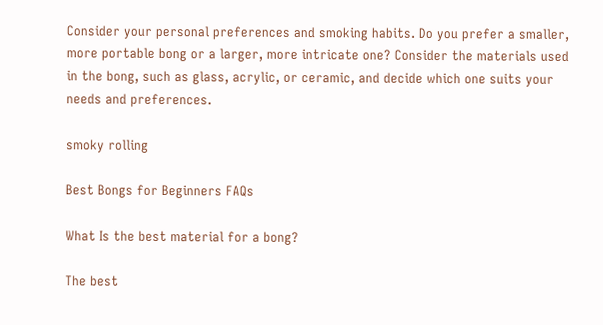Consider your personal preferences and smoking habits. Do you prefer a smaller, more portable bong or a larger, more intricate one? Consider the materials used in the bong, such as glass, acrylic, or ceramic, and decide which one suits your needs and preferences.

smoky rolling

Best Bongs for Beginners FAQs

What Is the best material for a bong?

The best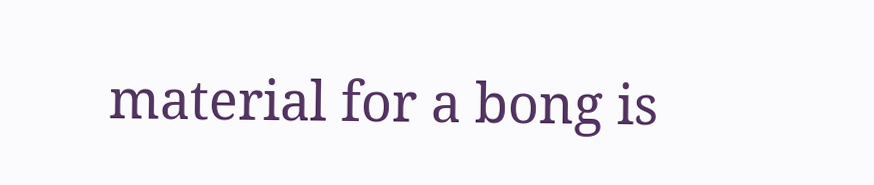material for a bong is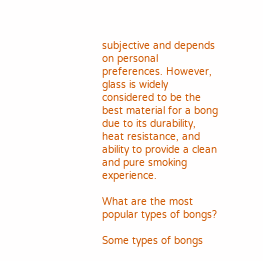subjective and depends on personal preferences. However, glass is widely considered to be the best material for a bong due to its durability, heat resistance, and ability to provide a clean and pure smoking experience.

What are the most popular types of bongs?

Some types of bongs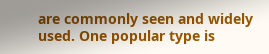are commonly seen and widely used. One popular type is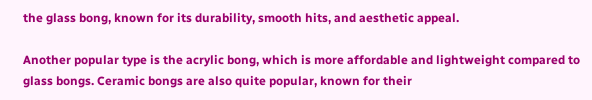the glass bong, known for its durability, smooth hits, and aesthetic appeal.

Another popular type is the acrylic bong, which is more affordable and lightweight compared to glass bongs. Ceramic bongs are also quite popular, known for their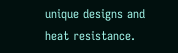unique designs and heat resistance.